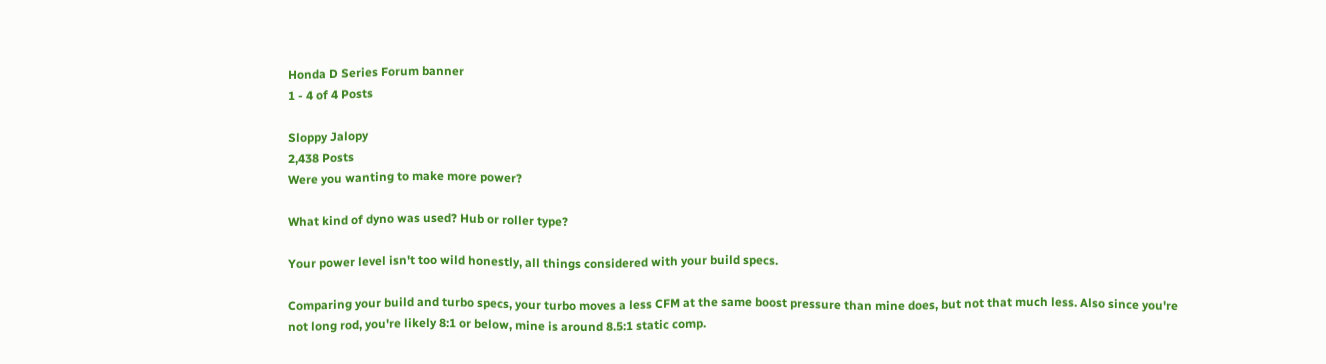Honda D Series Forum banner
1 - 4 of 4 Posts

Sloppy Jalopy
2,438 Posts
Were you wanting to make more power?

What kind of dyno was used? Hub or roller type?

Your power level isn't too wild honestly, all things considered with your build specs.

Comparing your build and turbo specs, your turbo moves a less CFM at the same boost pressure than mine does, but not that much less. Also since you're not long rod, you're likely 8:1 or below, mine is around 8.5:1 static comp.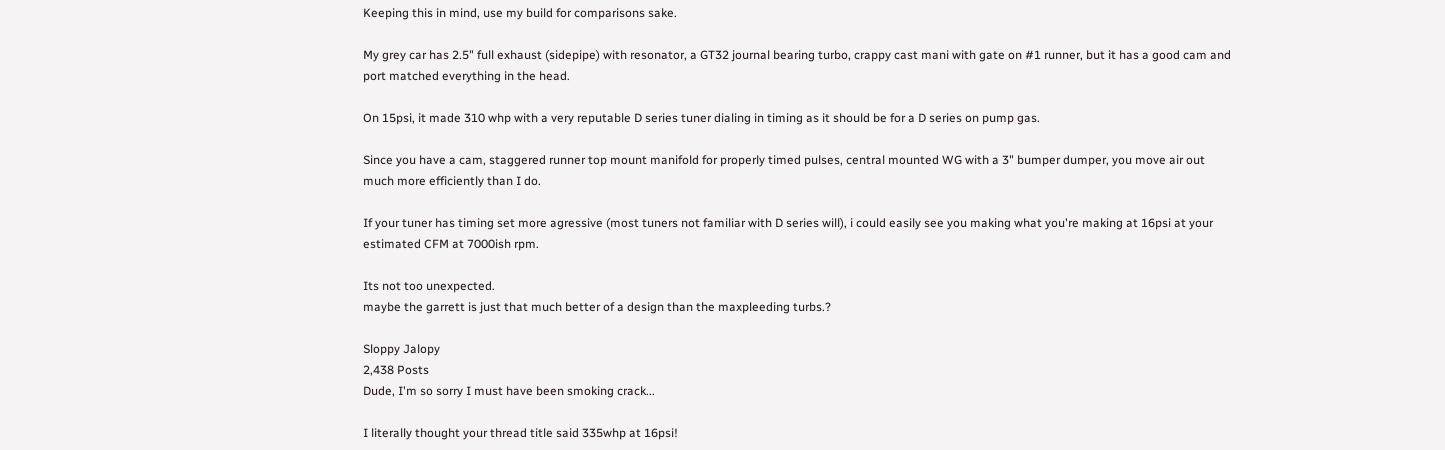Keeping this in mind, use my build for comparisons sake.

My grey car has 2.5" full exhaust (sidepipe) with resonator, a GT32 journal bearing turbo, crappy cast mani with gate on #1 runner, but it has a good cam and port matched everything in the head.

On 15psi, it made 310 whp with a very reputable D series tuner dialing in timing as it should be for a D series on pump gas.

Since you have a cam, staggered runner top mount manifold for properly timed pulses, central mounted WG with a 3" bumper dumper, you move air out much more efficiently than I do.

If your tuner has timing set more agressive (most tuners not familiar with D series will), i could easily see you making what you're making at 16psi at your estimated CFM at 7000ish rpm.

Its not too unexpected.
maybe the garrett is just that much better of a design than the maxpleeding turbs.?

Sloppy Jalopy
2,438 Posts
Dude, I'm so sorry I must have been smoking crack...

I literally thought your thread title said 335whp at 16psi!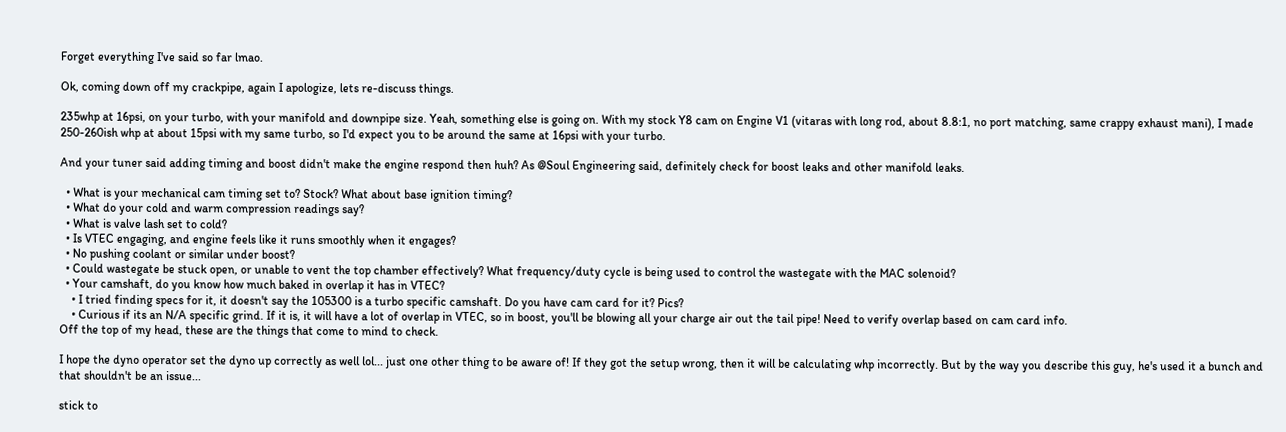Forget everything I've said so far lmao.

Ok, coming down off my crackpipe, again I apologize, lets re-discuss things.

235whp at 16psi, on your turbo, with your manifold and downpipe size. Yeah, something else is going on. With my stock Y8 cam on Engine V1 (vitaras with long rod, about 8.8:1, no port matching, same crappy exhaust mani), I made 250-260ish whp at about 15psi with my same turbo, so I'd expect you to be around the same at 16psi with your turbo.

And your tuner said adding timing and boost didn't make the engine respond then huh? As @Soul Engineering said, definitely check for boost leaks and other manifold leaks.

  • What is your mechanical cam timing set to? Stock? What about base ignition timing?
  • What do your cold and warm compression readings say?
  • What is valve lash set to cold?
  • Is VTEC engaging, and engine feels like it runs smoothly when it engages?
  • No pushing coolant or similar under boost?
  • Could wastegate be stuck open, or unable to vent the top chamber effectively? What frequency/duty cycle is being used to control the wastegate with the MAC solenoid?
  • Your camshaft, do you know how much baked in overlap it has in VTEC?
    • I tried finding specs for it, it doesn't say the 105300 is a turbo specific camshaft. Do you have cam card for it? Pics?
    • Curious if its an N/A specific grind. If it is, it will have a lot of overlap in VTEC, so in boost, you'll be blowing all your charge air out the tail pipe! Need to verify overlap based on cam card info.
Off the top of my head, these are the things that come to mind to check.

I hope the dyno operator set the dyno up correctly as well lol... just one other thing to be aware of! If they got the setup wrong, then it will be calculating whp incorrectly. But by the way you describe this guy, he's used it a bunch and that shouldn't be an issue...

stick to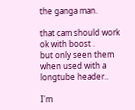the ganga man.

that cam should work ok with boost .
but only seen them when used with a longtube header..

I'm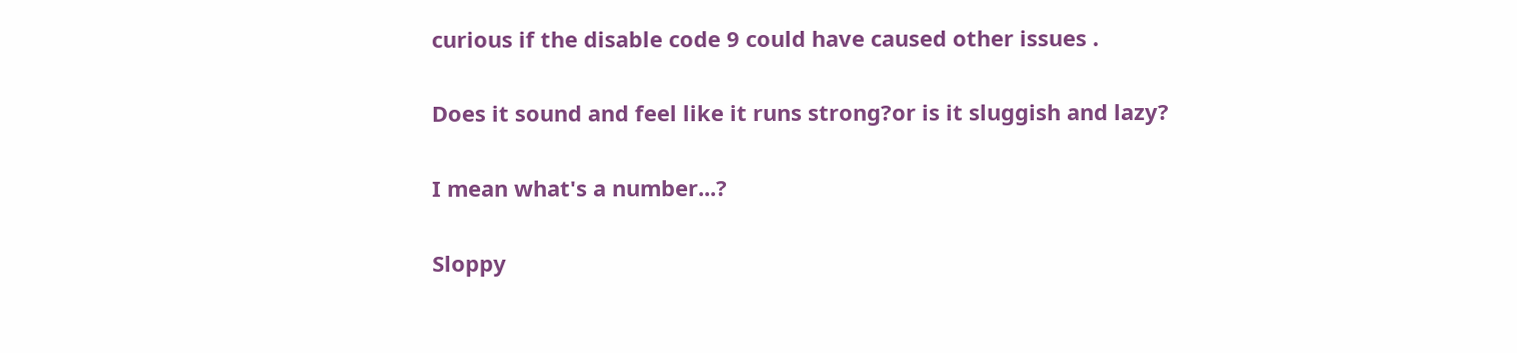curious if the disable code 9 could have caused other issues .

Does it sound and feel like it runs strong?or is it sluggish and lazy?

I mean what's a number...?

Sloppy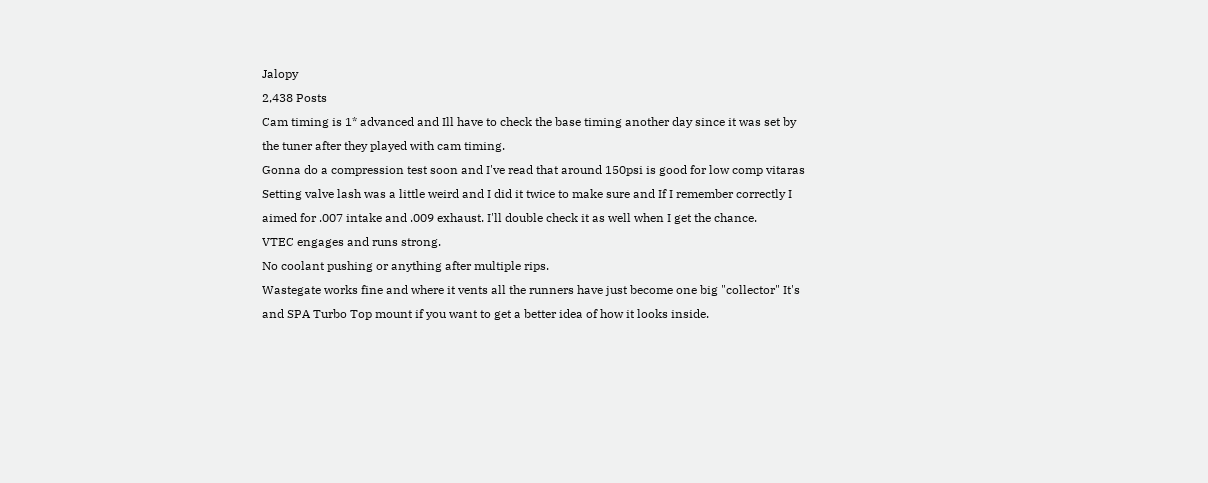Jalopy
2,438 Posts
Cam timing is 1* advanced and Ill have to check the base timing another day since it was set by the tuner after they played with cam timing.
Gonna do a compression test soon and I've read that around 150psi is good for low comp vitaras
Setting valve lash was a little weird and I did it twice to make sure and If I remember correctly I aimed for .007 intake and .009 exhaust. I'll double check it as well when I get the chance.
VTEC engages and runs strong.
No coolant pushing or anything after multiple rips.
Wastegate works fine and where it vents all the runners have just become one big "collector" It's and SPA Turbo Top mount if you want to get a better idea of how it looks inside.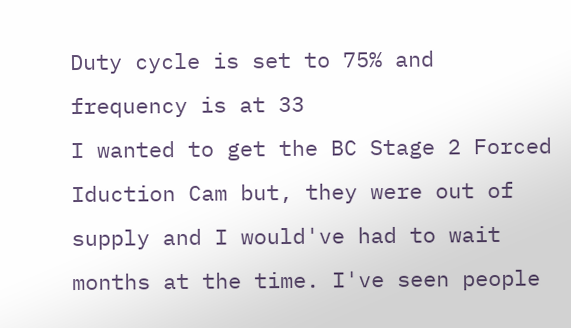Duty cycle is set to 75% and frequency is at 33
I wanted to get the BC Stage 2 Forced Iduction Cam but, they were out of supply and I would've had to wait months at the time. I've seen people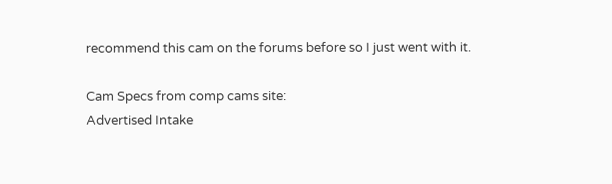recommend this cam on the forums before so I just went with it.

Cam Specs from comp cams site:
Advertised Intake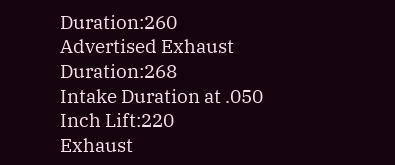Duration:260
Advertised Exhaust Duration:268
Intake Duration at .050 Inch Lift:220
Exhaust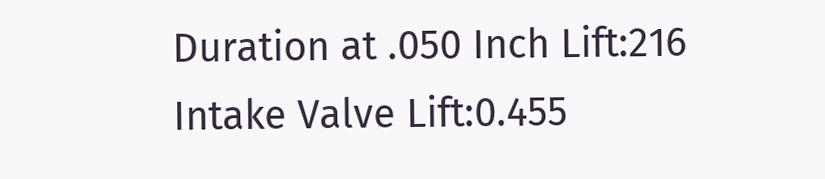Duration at .050 Inch Lift:216
Intake Valve Lift:0.455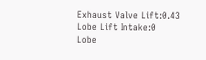Exhaust Valve Lift:0.43
Lobe Lift Intake:0
Lobe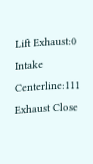Lift Exhaust:0
Intake Centerline:111
Exhaust Close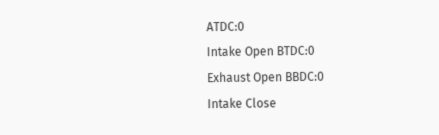ATDC:0
Intake Open BTDC:0
Exhaust Open BBDC:0
Intake Close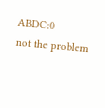ABDC:0
not the problem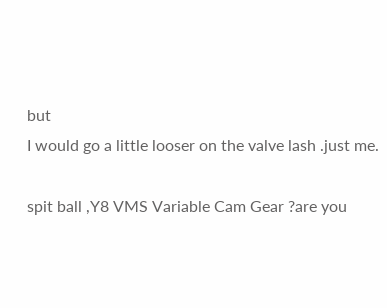but
I would go a little looser on the valve lash .just me.

spit ball ,Y8 VMS Variable Cam Gear ?are you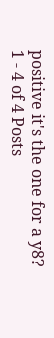positive it's the one for a y8?
1 - 4 of 4 Posts